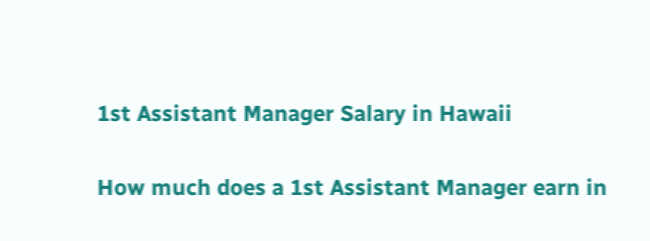1st Assistant Manager Salary in Hawaii

How much does a 1st Assistant Manager earn in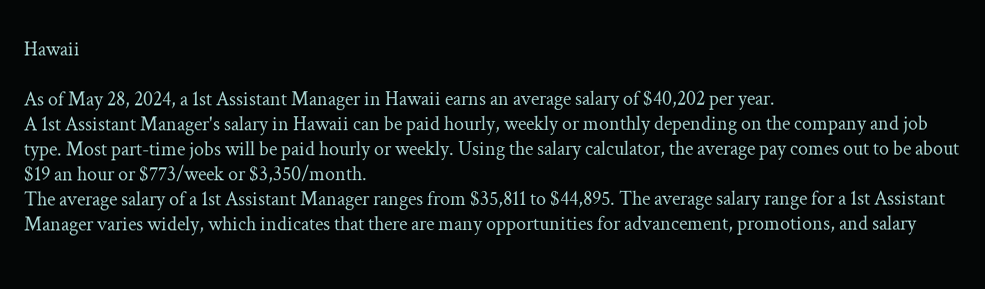Hawaii

As of May 28, 2024, a 1st Assistant Manager in Hawaii earns an average salary of $40,202 per year.
A 1st Assistant Manager's salary in Hawaii can be paid hourly, weekly or monthly depending on the company and job type. Most part-time jobs will be paid hourly or weekly. Using the salary calculator, the average pay comes out to be about $19 an hour or $773/week or $3,350/month.
The average salary of a 1st Assistant Manager ranges from $35,811 to $44,895. The average salary range for a 1st Assistant Manager varies widely, which indicates that there are many opportunities for advancement, promotions, and salary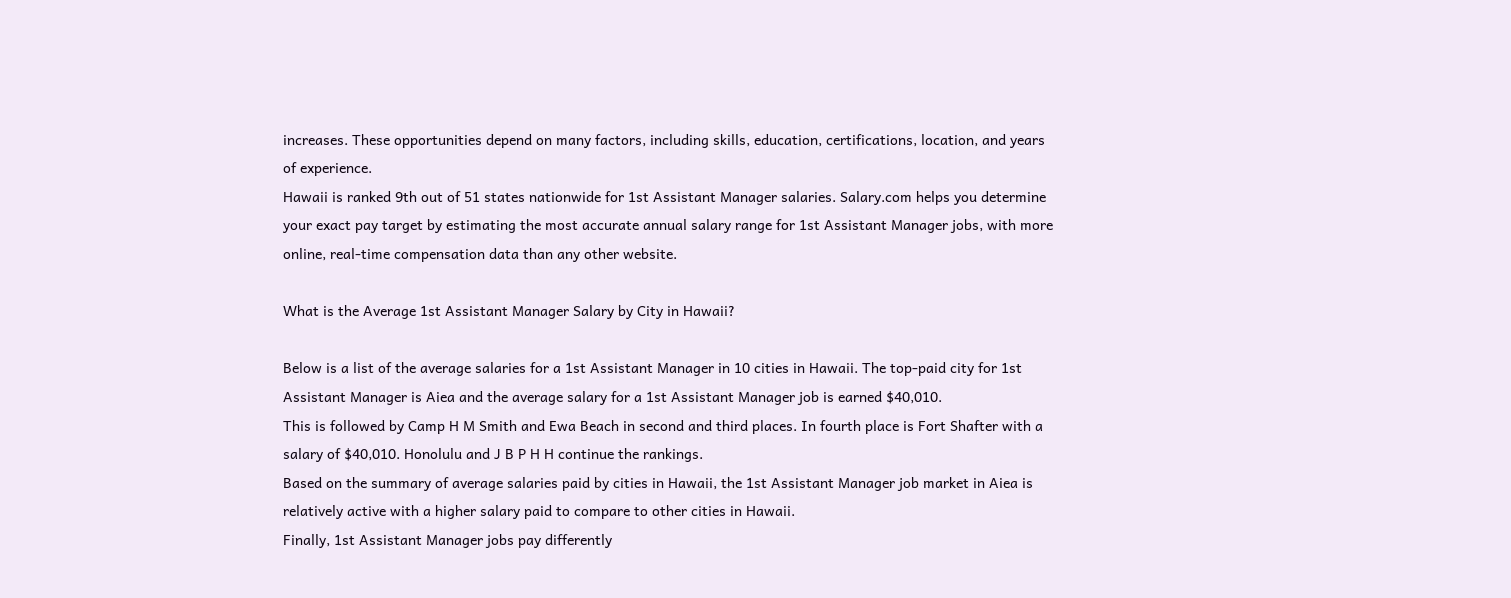increases. These opportunities depend on many factors, including skills, education, certifications, location, and years of experience.
Hawaii is ranked 9th out of 51 states nationwide for 1st Assistant Manager salaries. Salary.com helps you determine your exact pay target by estimating the most accurate annual salary range for 1st Assistant Manager jobs, with more online, real-time compensation data than any other website.

What is the Average 1st Assistant Manager Salary by City in Hawaii?

Below is a list of the average salaries for a 1st Assistant Manager in 10 cities in Hawaii. The top-paid city for 1st Assistant Manager is Aiea and the average salary for a 1st Assistant Manager job is earned $40,010.
This is followed by Camp H M Smith and Ewa Beach in second and third places. In fourth place is Fort Shafter with a salary of $40,010. Honolulu and J B P H H continue the rankings.
Based on the summary of average salaries paid by cities in Hawaii, the 1st Assistant Manager job market in Aiea is relatively active with a higher salary paid to compare to other cities in Hawaii.
Finally, 1st Assistant Manager jobs pay differently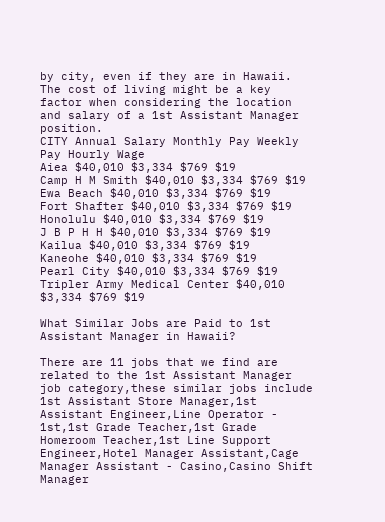by city, even if they are in Hawaii. The cost of living might be a key factor when considering the location and salary of a 1st Assistant Manager position.
CITY Annual Salary Monthly Pay Weekly Pay Hourly Wage
Aiea $40,010 $3,334 $769 $19
Camp H M Smith $40,010 $3,334 $769 $19
Ewa Beach $40,010 $3,334 $769 $19
Fort Shafter $40,010 $3,334 $769 $19
Honolulu $40,010 $3,334 $769 $19
J B P H H $40,010 $3,334 $769 $19
Kailua $40,010 $3,334 $769 $19
Kaneohe $40,010 $3,334 $769 $19
Pearl City $40,010 $3,334 $769 $19
Tripler Army Medical Center $40,010 $3,334 $769 $19

What Similar Jobs are Paid to 1st Assistant Manager in Hawaii?

There are 11 jobs that we find are related to the 1st Assistant Manager job category,these similar jobs include 1st Assistant Store Manager,1st Assistant Engineer,Line Operator - 1st,1st Grade Teacher,1st Grade Homeroom Teacher,1st Line Support Engineer,Hotel Manager Assistant,Cage Manager Assistant - Casino,Casino Shift Manager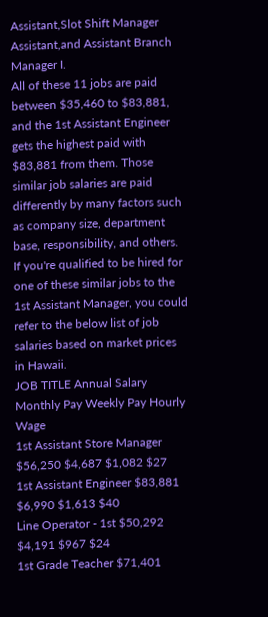Assistant,Slot Shift Manager Assistant,and Assistant Branch Manager I.
All of these 11 jobs are paid between $35,460 to $83,881, and the 1st Assistant Engineer gets the highest paid with $83,881 from them. Those similar job salaries are paid differently by many factors such as company size, department base, responsibility, and others. If you're qualified to be hired for one of these similar jobs to the 1st Assistant Manager, you could refer to the below list of job salaries based on market prices in Hawaii.
JOB TITLE Annual Salary Monthly Pay Weekly Pay Hourly Wage
1st Assistant Store Manager $56,250 $4,687 $1,082 $27
1st Assistant Engineer $83,881 $6,990 $1,613 $40
Line Operator - 1st $50,292 $4,191 $967 $24
1st Grade Teacher $71,401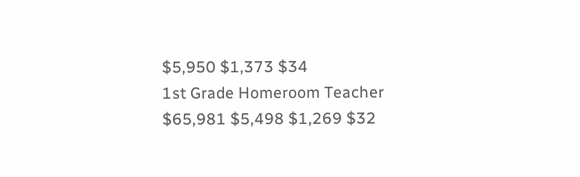$5,950 $1,373 $34
1st Grade Homeroom Teacher $65,981 $5,498 $1,269 $32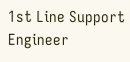1st Line Support Engineer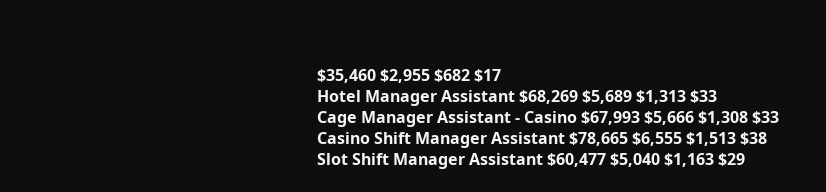$35,460 $2,955 $682 $17
Hotel Manager Assistant $68,269 $5,689 $1,313 $33
Cage Manager Assistant - Casino $67,993 $5,666 $1,308 $33
Casino Shift Manager Assistant $78,665 $6,555 $1,513 $38
Slot Shift Manager Assistant $60,477 $5,040 $1,163 $29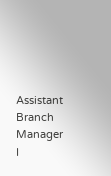Assistant Branch Manager I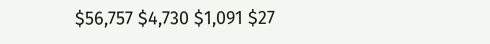$56,757 $4,730 $1,091 $27